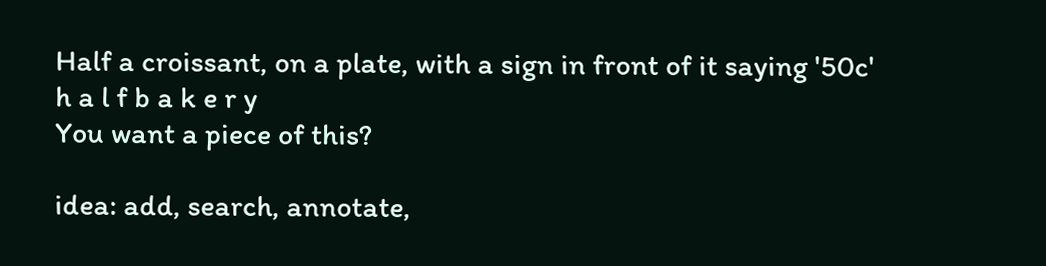Half a croissant, on a plate, with a sign in front of it saying '50c'
h a l f b a k e r y
You want a piece of this?

idea: add, search, annotate,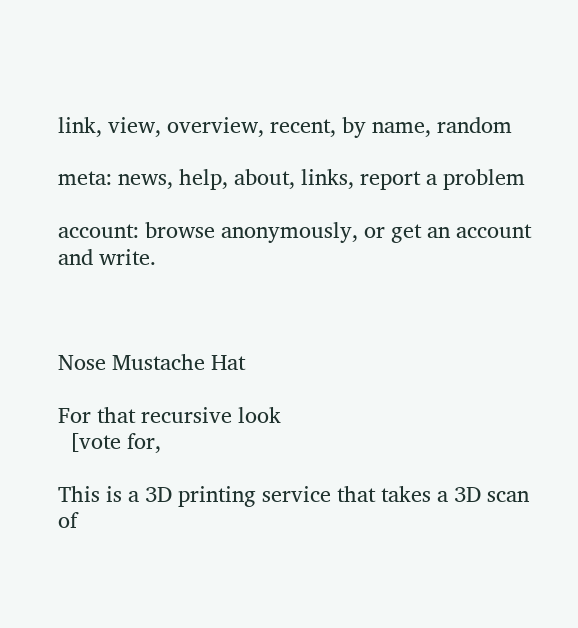link, view, overview, recent, by name, random

meta: news, help, about, links, report a problem

account: browse anonymously, or get an account and write.



Nose Mustache Hat

For that recursive look
  [vote for,

This is a 3D printing service that takes a 3D scan of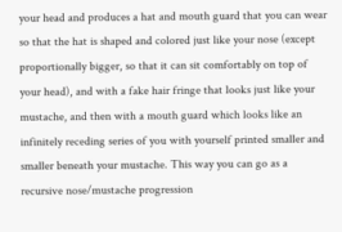your head and produces a hat and mouth guard that you can wear so that the hat is shaped and colored just like your nose (except proportionally bigger, so that it can sit comfortably on top of your head), and with a fake hair fringe that looks just like your mustache, and then with a mouth guard which looks like an infinitely receding series of you with yourself printed smaller and smaller beneath your mustache. This way you can go as a recursive nose/mustache progression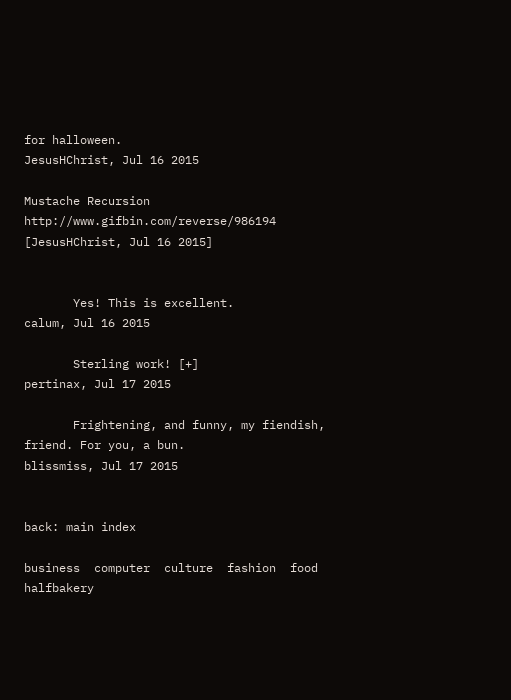for halloween.
JesusHChrist, Jul 16 2015

Mustache Recursion http://www.gifbin.com/reverse/986194
[JesusHChrist, Jul 16 2015]


       Yes! This is excellent.
calum, Jul 16 2015

       Sterling work! [+]
pertinax, Jul 17 2015

       Frightening, and funny, my fiendish, friend. For you, a bun.
blissmiss, Jul 17 2015


back: main index

business  computer  culture  fashion  food  halfbakery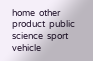home  other  product  public  science  sport  vehicle